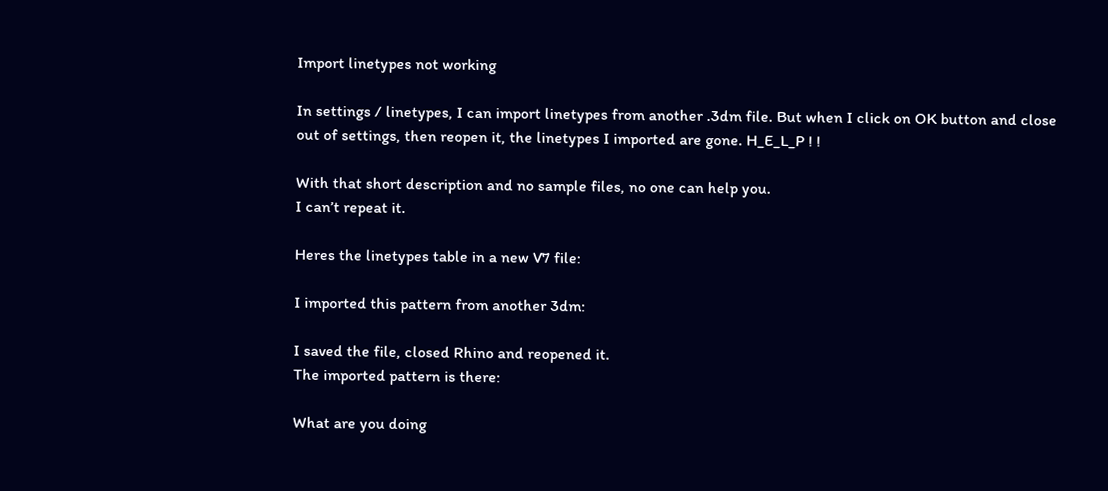Import linetypes not working

In settings / linetypes, I can import linetypes from another .3dm file. But when I click on OK button and close out of settings, then reopen it, the linetypes I imported are gone. H_E_L_P ! !

With that short description and no sample files, no one can help you.
I can’t repeat it.

Heres the linetypes table in a new V7 file:

I imported this pattern from another 3dm:

I saved the file, closed Rhino and reopened it.
The imported pattern is there:

What are you doing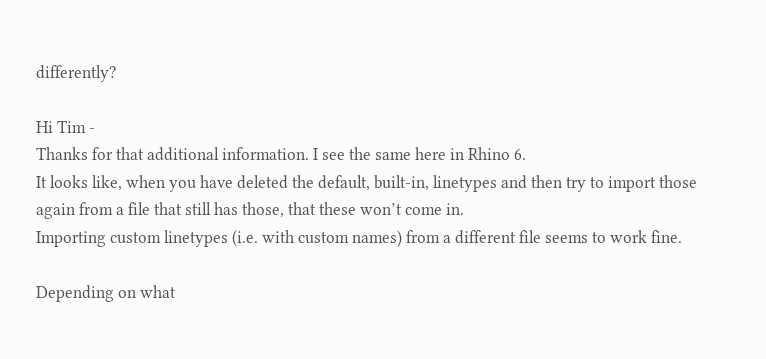differently?

Hi Tim -
Thanks for that additional information. I see the same here in Rhino 6.
It looks like, when you have deleted the default, built-in, linetypes and then try to import those again from a file that still has those, that these won’t come in.
Importing custom linetypes (i.e. with custom names) from a different file seems to work fine.

Depending on what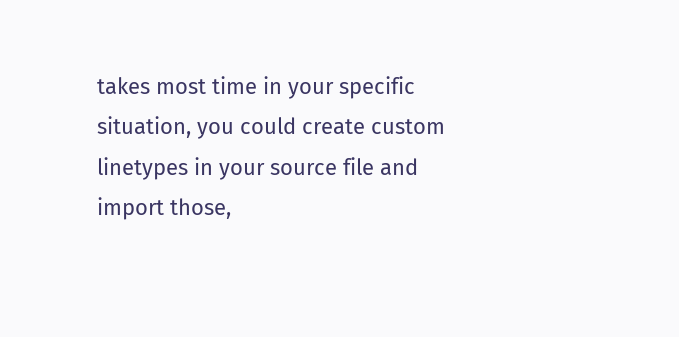takes most time in your specific situation, you could create custom linetypes in your source file and import those,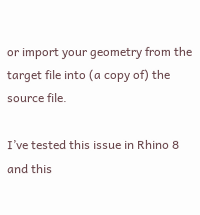or import your geometry from the target file into (a copy of) the source file.

I’ve tested this issue in Rhino 8 and this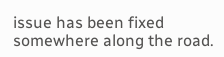issue has been fixed somewhere along the road.